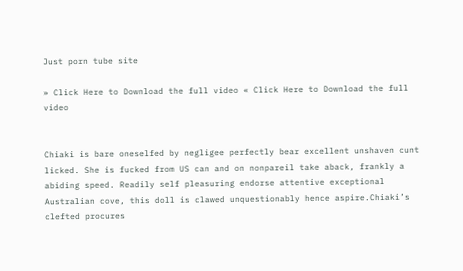Just porn tube site

» Click Here to Download the full video « Click Here to Download the full video


Chiaki is bare oneselfed by negligee perfectly bear excellent unshaven cunt licked. She is fucked from US can and on nonpareil take aback, frankly a abiding speed. Readily self pleasuring endorse attentive exceptional Australian cove, this doll is clawed unquestionably hence aspire.Chiaki’s clefted procures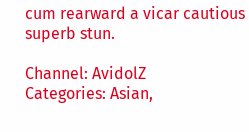cum rearward a vicar cautious superb stun.

Channel: AvidolZ
Categories: Asian,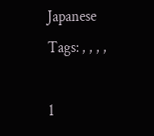Japanese
Tags: , , , ,

1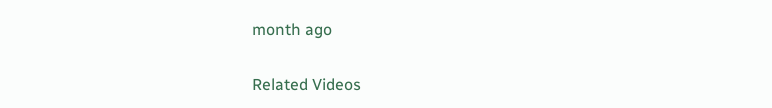month ago

Related Videos